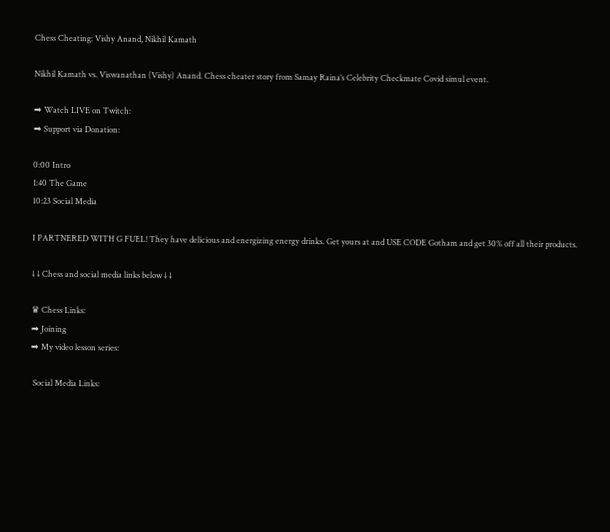Chess Cheating: Vishy Anand, Nikhil Kamath

Nikhil Kamath vs. Viswanathan (Vishy) Anand. Chess cheater story from Samay Raina’s Celebrity Checkmate Covid simul event.

➡ Watch LIVE on Twitch:
➡ Support via Donation:

0:00 Intro
1:40 The Game
10:23 Social Media

I PARTNERED WITH G FUEL! They have delicious and energizing energy drinks. Get yours at and USE CODE Gotham and get 30% off all their products.

↓ ↓ Chess and social media links below ↓ ↓

♛ Chess Links:
➡ Joining
➡ My video lesson series:

 Social Media Links: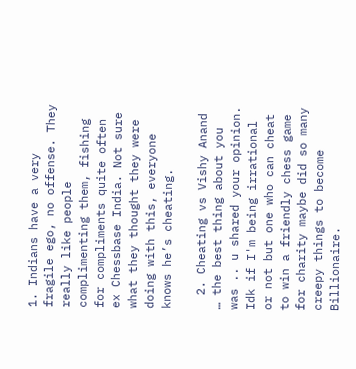1. Indians have a very fragile ego, no offense. They really like people complimenting them, fishing for compliments quite often ex Chessbase India. Not sure what they thought they were doing with this, everyone knows he’s cheating.

  2. Cheating vs Vishy Anand … the best thing about you was .. u shared your opinion. Idk if I'm being irrational or not but one who can cheat to win a friendly chess game for charity maybe did so many creepy things to become Billionaire.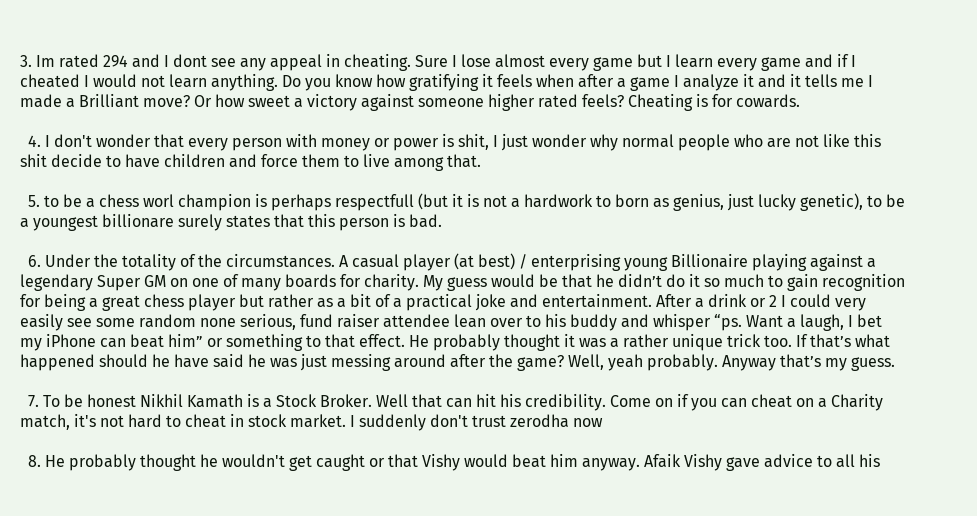3. Im rated 294 and I dont see any appeal in cheating. Sure I lose almost every game but I learn every game and if I cheated I would not learn anything. Do you know how gratifying it feels when after a game I analyze it and it tells me I made a Brilliant move? Or how sweet a victory against someone higher rated feels? Cheating is for cowards.

  4. I don't wonder that every person with money or power is shit, I just wonder why normal people who are not like this shit decide to have children and force them to live among that.

  5. to be a chess worl champion is perhaps respectfull (but it is not a hardwork to born as genius, just lucky genetic), to be a youngest billionare surely states that this person is bad.

  6. Under the totality of the circumstances. A casual player (at best) / enterprising young Billionaire playing against a legendary Super GM on one of many boards for charity. My guess would be that he didn’t do it so much to gain recognition for being a great chess player but rather as a bit of a practical joke and entertainment. After a drink or 2 I could very easily see some random none serious, fund raiser attendee lean over to his buddy and whisper “ps. Want a laugh, I bet my iPhone can beat him” or something to that effect. He probably thought it was a rather unique trick too. If that’s what happened should he have said he was just messing around after the game? Well, yeah probably. Anyway that’s my guess.

  7. To be honest Nikhil Kamath is a Stock Broker. Well that can hit his credibility. Come on if you can cheat on a Charity match, it's not hard to cheat in stock market. I suddenly don't trust zerodha now

  8. He probably thought he wouldn't get caught or that Vishy would beat him anyway. Afaik Vishy gave advice to all his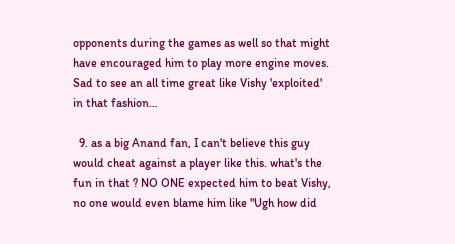opponents during the games as well so that might have encouraged him to play more engine moves. Sad to see an all time great like Vishy 'exploited' in that fashion…

  9. as a big Anand fan, I can't believe this guy would cheat against a player like this. what's the fun in that ? NO ONE expected him to beat Vishy, no one would even blame him like "Ugh how did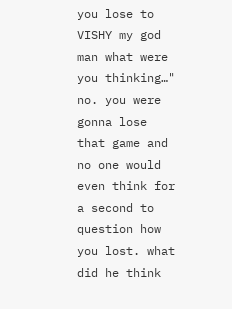you lose to VISHY my god man what were you thinking…" no. you were gonna lose that game and no one would even think for a second to question how you lost. what did he think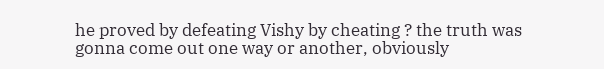he proved by defeating Vishy by cheating ? the truth was gonna come out one way or another, obviously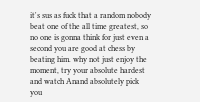it's sus as fuck that a random nobody beat one of the all time greatest, so no one is gonna think for just even a second you are good at chess by beating him. why not just enjoy the moment, try your absolute hardest and watch Anand absolutely pick you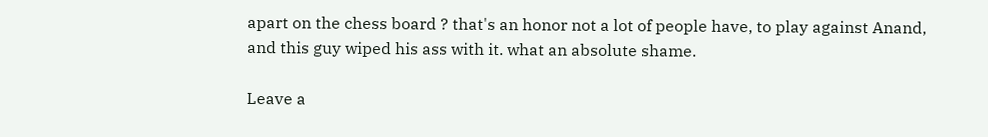apart on the chess board ? that's an honor not a lot of people have, to play against Anand, and this guy wiped his ass with it. what an absolute shame.

Leave a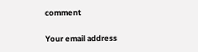comment

Your email address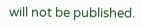will not be published.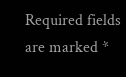Required fields are marked *